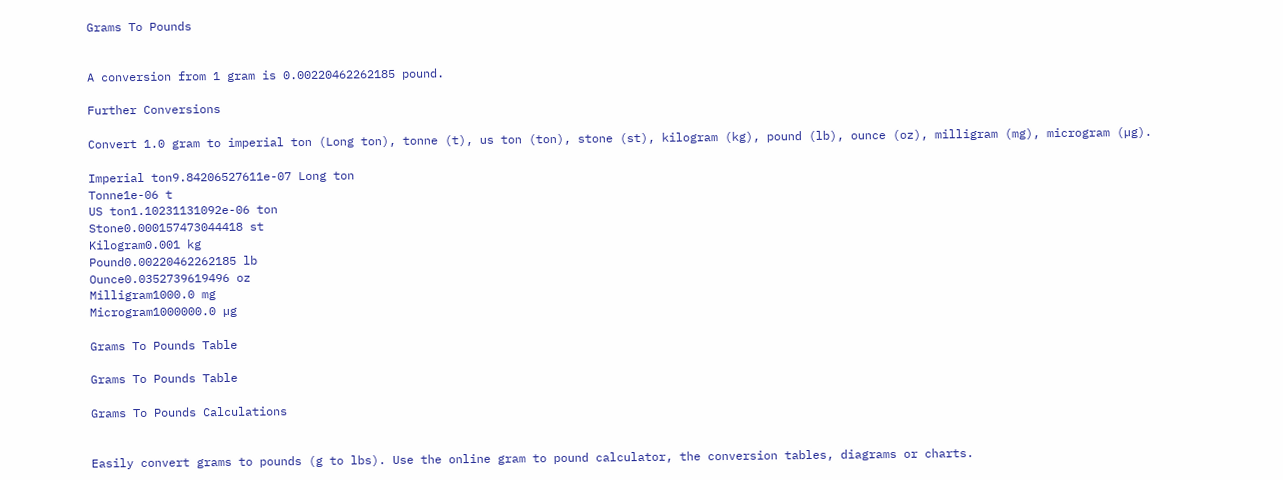Grams To Pounds


A conversion from 1 gram is 0.00220462262185 pound.

Further Conversions

Convert 1.0 gram to imperial ton (Long ton), tonne (t), us ton (ton), stone (st), kilogram (kg), pound (lb), ounce (oz), milligram (mg), microgram (µg).

Imperial ton9.84206527611e-07 Long ton
Tonne1e-06 t
US ton1.10231131092e-06 ton
Stone0.000157473044418 st
Kilogram0.001 kg
Pound0.00220462262185 lb
Ounce0.0352739619496 oz
Milligram1000.0 mg
Microgram1000000.0 µg

Grams To Pounds Table

Grams To Pounds Table

Grams To Pounds Calculations


Easily convert grams to pounds (g to lbs). Use the online gram to pound calculator, the conversion tables, diagrams or charts.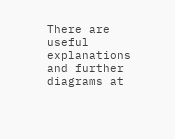There are useful explanations and further diagrams at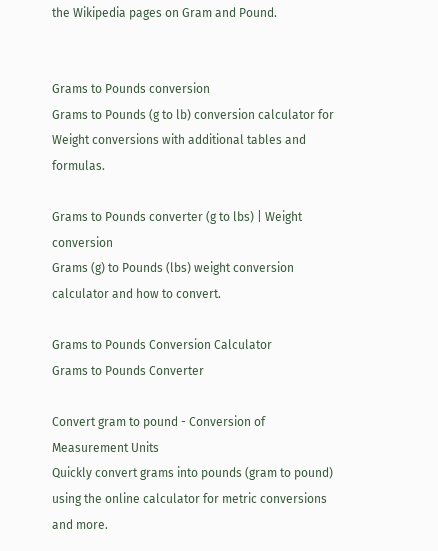the Wikipedia pages on Gram and Pound.


Grams to Pounds conversion
Grams to Pounds (g to lb) conversion calculator for Weight conversions with additional tables and formulas.

Grams to Pounds converter (g to lbs) | Weight conversion
Grams (g) to Pounds (lbs) weight conversion calculator and how to convert.

Grams to Pounds Conversion Calculator
Grams to Pounds Converter

Convert gram to pound - Conversion of Measurement Units
Quickly convert grams into pounds (gram to pound) using the online calculator for metric conversions and more.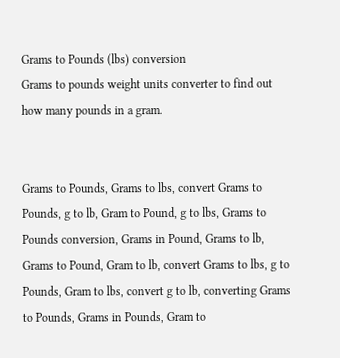Grams to Pounds (lbs) conversion
Grams to pounds weight units converter to find out how many pounds in a gram.


Grams to Pounds, Grams to lbs, convert Grams to Pounds, g to lb, Gram to Pound, g to lbs, Grams to Pounds conversion, Grams in Pound, Grams to lb, Grams to Pound, Gram to lb, convert Grams to lbs, g to Pounds, Gram to lbs, convert g to lb, converting Grams to Pounds, Grams in Pounds, Gram to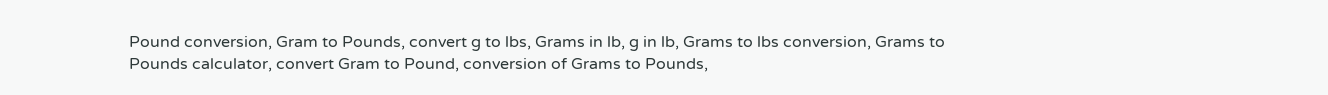Pound conversion, Gram to Pounds, convert g to lbs, Grams in lb, g in lb, Grams to lbs conversion, Grams to Pounds calculator, convert Gram to Pound, conversion of Grams to Pounds,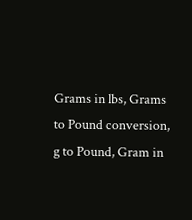Grams in lbs, Grams to Pound conversion, g to Pound, Gram in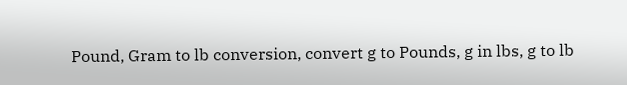Pound, Gram to lb conversion, convert g to Pounds, g in lbs, g to lb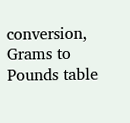conversion, Grams to Pounds table